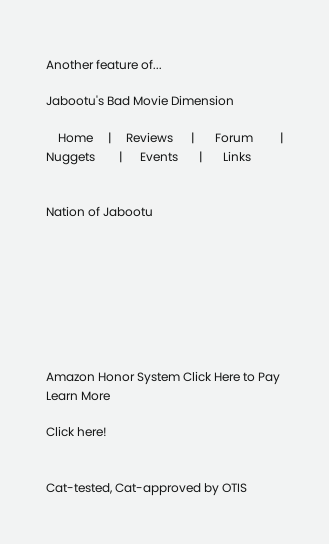Another feature of...

Jabootu's Bad Movie Dimension

    Home     |     Reviews      |       Forum         |      Nuggets        |      Events       |       Links


Nation of Jabootu








Amazon Honor System Click Here to Pay Learn More

Click here!


Cat-tested, Cat-approved by OTIS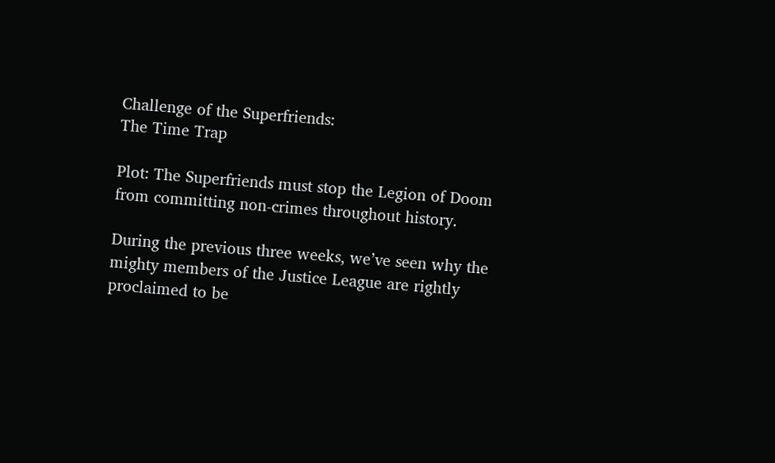Challenge of the Superfriends:
The Time Trap

Plot: The Superfriends must stop the Legion of Doom from committing non-crimes throughout history.

During the previous three weeks, we’ve seen why the mighty members of the Justice League are rightly proclaimed to be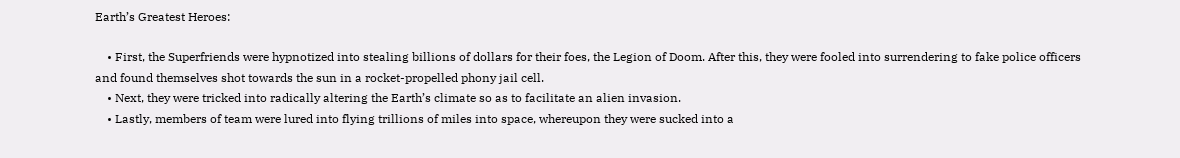Earth’s Greatest Heroes:

    • First, the Superfriends were hypnotized into stealing billions of dollars for their foes, the Legion of Doom. After this, they were fooled into surrendering to fake police officers and found themselves shot towards the sun in a rocket-propelled phony jail cell.
    • Next, they were tricked into radically altering the Earth’s climate so as to facilitate an alien invasion.
    • Lastly, members of team were lured into flying trillions of miles into space, whereupon they were sucked into a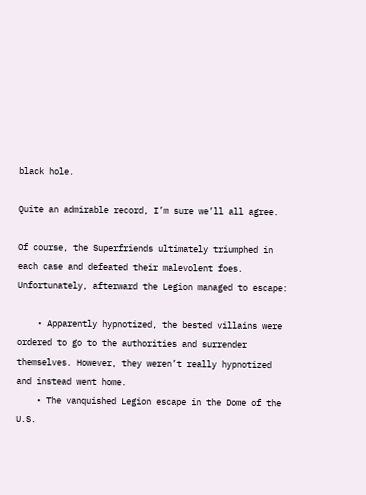black hole.

Quite an admirable record, I’m sure we’ll all agree.

Of course, the Superfriends ultimately triumphed in each case and defeated their malevolent foes. Unfortunately, afterward the Legion managed to escape:

    • Apparently hypnotized, the bested villains were ordered to go to the authorities and surrender themselves. However, they weren’t really hypnotized and instead went home.
    • The vanquished Legion escape in the Dome of the U.S.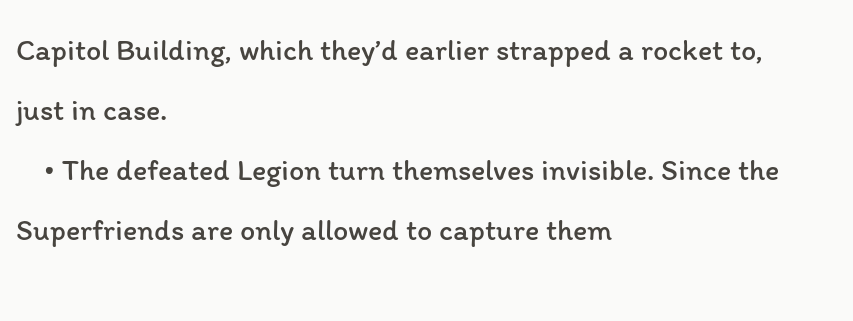Capitol Building, which they’d earlier strapped a rocket to, just in case.
    • The defeated Legion turn themselves invisible. Since the Superfriends are only allowed to capture them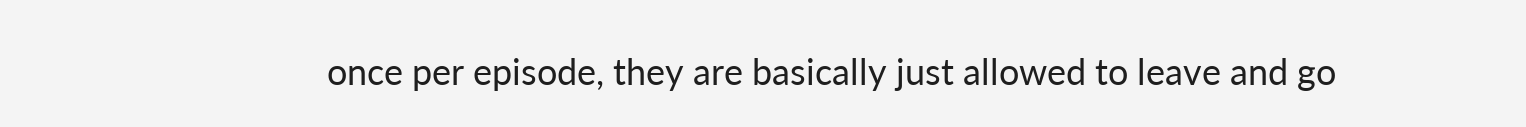once per episode, they are basically just allowed to leave and go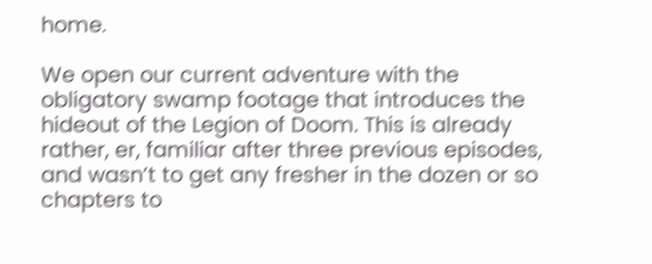home.

We open our current adventure with the obligatory swamp footage that introduces the hideout of the Legion of Doom. This is already rather, er, familiar after three previous episodes, and wasn’t to get any fresher in the dozen or so chapters to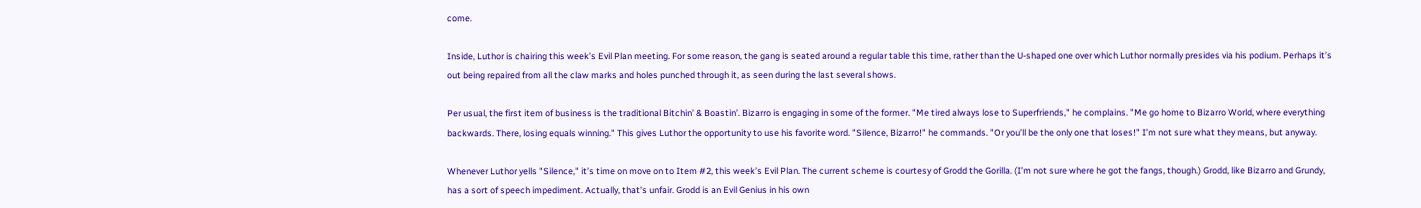come.

Inside, Luthor is chairing this week’s Evil Plan meeting. For some reason, the gang is seated around a regular table this time, rather than the U-shaped one over which Luthor normally presides via his podium. Perhaps it’s out being repaired from all the claw marks and holes punched through it, as seen during the last several shows.

Per usual, the first item of business is the traditional Bitchin’ & Boastin’. Bizarro is engaging in some of the former. "Me tired always lose to Superfriends," he complains. "Me go home to Bizarro World, where everything backwards. There, losing equals winning." This gives Luthor the opportunity to use his favorite word. "Silence, Bizarro!" he commands. "Or you’ll be the only one that loses!" I’m not sure what they means, but anyway.

Whenever Luthor yells "Silence," it’s time on move on to Item #2, this week’s Evil Plan. The current scheme is courtesy of Grodd the Gorilla. (I’m not sure where he got the fangs, though.) Grodd, like Bizarro and Grundy, has a sort of speech impediment. Actually, that’s unfair. Grodd is an Evil Genius in his own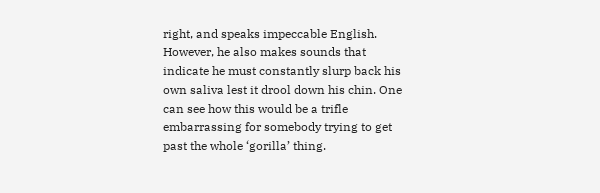right, and speaks impeccable English. However, he also makes sounds that indicate he must constantly slurp back his own saliva lest it drool down his chin. One can see how this would be a trifle embarrassing for somebody trying to get past the whole ‘gorilla’ thing.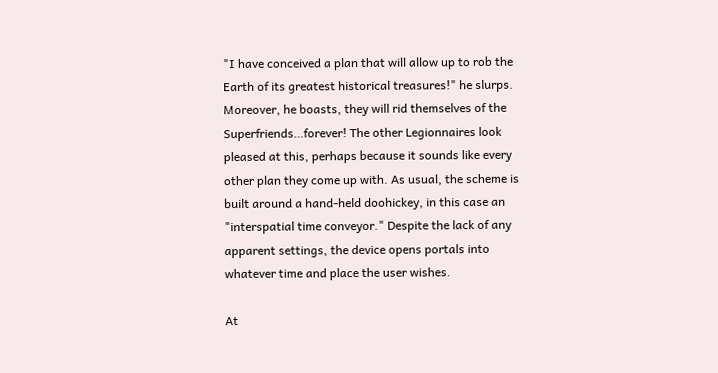"I have conceived a plan that will allow up to rob the Earth of its greatest historical treasures!" he slurps. Moreover, he boasts, they will rid themselves of the Superfriends…forever! The other Legionnaires look pleased at this, perhaps because it sounds like every other plan they come up with. As usual, the scheme is built around a hand-held doohickey, in this case an "interspatial time conveyor." Despite the lack of any apparent settings, the device opens portals into whatever time and place the user wishes.

At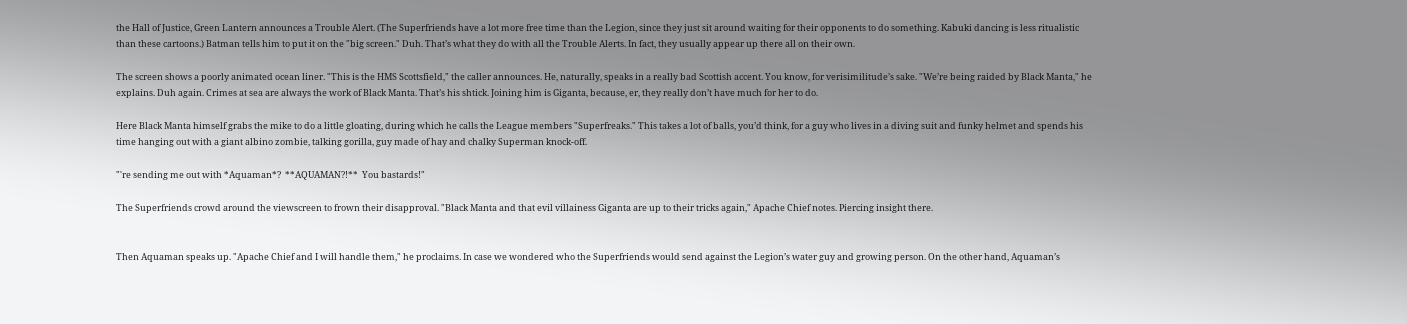the Hall of Justice, Green Lantern announces a Trouble Alert. (The Superfriends have a lot more free time than the Legion, since they just sit around waiting for their opponents to do something. Kabuki dancing is less ritualistic than these cartoons.) Batman tells him to put it on the "big screen." Duh. That’s what they do with all the Trouble Alerts. In fact, they usually appear up there all on their own.

The screen shows a poorly animated ocean liner. "This is the HMS Scottsfield," the caller announces. He, naturally, speaks in a really bad Scottish accent. You know, for verisimilitude’s sake. "We’re being raided by Black Manta," he explains. Duh again. Crimes at sea are always the work of Black Manta. That’s his shtick. Joining him is Giganta, because, er, they really don’t have much for her to do.

Here Black Manta himself grabs the mike to do a little gloating, during which he calls the League members "Superfreaks." This takes a lot of balls, you’d think, for a guy who lives in a diving suit and funky helmet and spends his time hanging out with a giant albino zombie, talking gorilla, guy made of hay and chalky Superman knock-off.

"'re sending me out with *Aquaman*?  **AQUAMAN?!**  You bastards!"

The Superfriends crowd around the viewscreen to frown their disapproval. "Black Manta and that evil villainess Giganta are up to their tricks again," Apache Chief notes. Piercing insight there.


Then Aquaman speaks up. "Apache Chief and I will handle them," he proclaims. In case we wondered who the Superfriends would send against the Legion’s water guy and growing person. On the other hand, Aquaman’s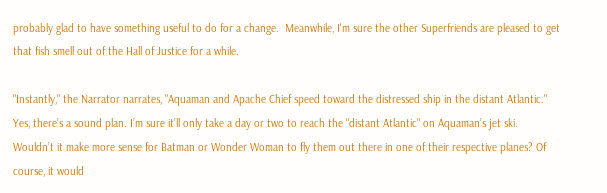probably glad to have something useful to do for a change.  Meanwhile, I'm sure the other Superfriends are pleased to get that fish smell out of the Hall of Justice for a while.

"Instantly," the Narrator narrates, "Aquaman and Apache Chief speed toward the distressed ship in the distant Atlantic." Yes, there’s a sound plan. I’m sure it’ll only take a day or two to reach the "distant Atlantic" on Aquaman’s jet ski. Wouldn’t it make more sense for Batman or Wonder Woman to fly them out there in one of their respective planes? Of course, it would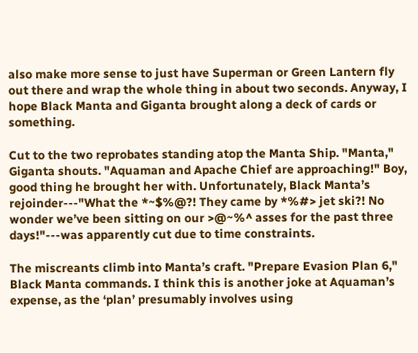also make more sense to just have Superman or Green Lantern fly out there and wrap the whole thing in about two seconds. Anyway, I hope Black Manta and Giganta brought along a deck of cards or something.

Cut to the two reprobates standing atop the Manta Ship. "Manta," Giganta shouts. "Aquaman and Apache Chief are approaching!" Boy, good thing he brought her with. Unfortunately, Black Manta’s rejoinder---"What the *~$%@?! They came by *%#> jet ski?! No wonder we’ve been sitting on our >@~%^ asses for the past three days!"---was apparently cut due to time constraints.

The miscreants climb into Manta’s craft. "Prepare Evasion Plan 6," Black Manta commands. I think this is another joke at Aquaman’s expense, as the ‘plan’ presumably involves using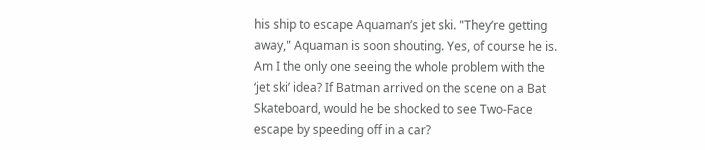his ship to escape Aquaman’s jet ski. "They’re getting away," Aquaman is soon shouting. Yes, of course he is. Am I the only one seeing the whole problem with the ‘jet ski’ idea? If Batman arrived on the scene on a Bat Skateboard, would he be shocked to see Two-Face escape by speeding off in a car?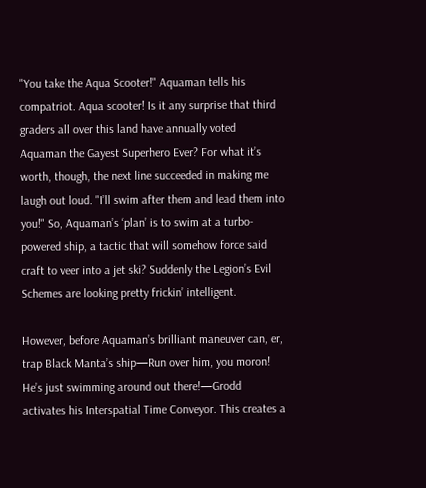"You take the Aqua Scooter!" Aquaman tells his compatriot. Aqua scooter! Is it any surprise that third graders all over this land have annually voted Aquaman the Gayest Superhero Ever? For what it’s worth, though, the next line succeeded in making me laugh out loud. "I’ll swim after them and lead them into you!" So, Aquaman’s ‘plan’ is to swim at a turbo-powered ship, a tactic that will somehow force said craft to veer into a jet ski? Suddenly the Legion’s Evil Schemes are looking pretty frickin’ intelligent.

However, before Aquaman’s brilliant maneuver can, er, trap Black Manta’s ship—Run over him, you moron! He’s just swimming around out there!—Grodd activates his Interspatial Time Conveyor. This creates a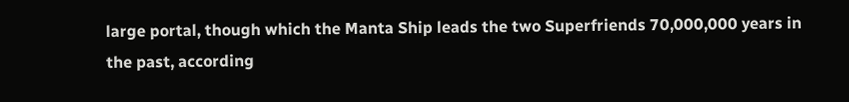large portal, though which the Manta Ship leads the two Superfriends 70,000,000 years in the past, according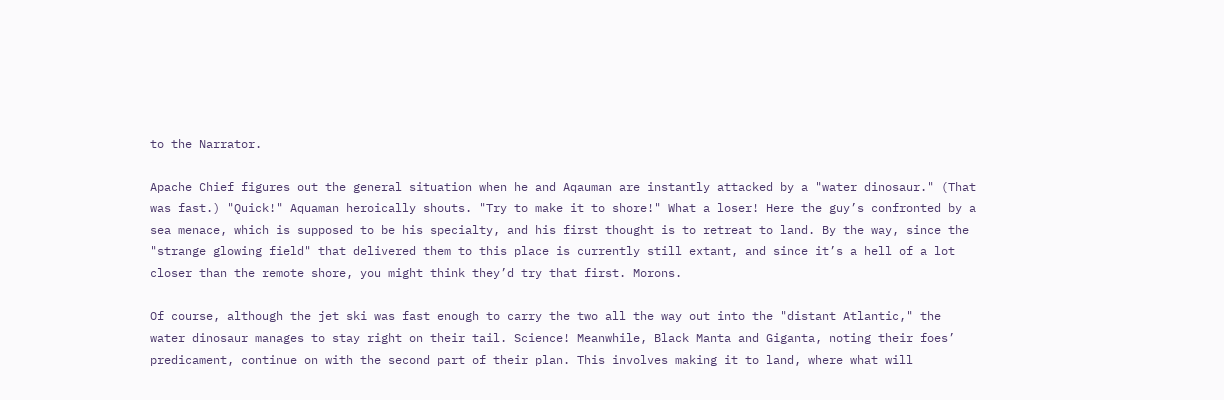to the Narrator.

Apache Chief figures out the general situation when he and Aqauman are instantly attacked by a "water dinosaur." (That was fast.) "Quick!" Aquaman heroically shouts. "Try to make it to shore!" What a loser! Here the guy’s confronted by a sea menace, which is supposed to be his specialty, and his first thought is to retreat to land. By the way, since the "strange glowing field" that delivered them to this place is currently still extant, and since it’s a hell of a lot closer than the remote shore, you might think they’d try that first. Morons.

Of course, although the jet ski was fast enough to carry the two all the way out into the "distant Atlantic," the water dinosaur manages to stay right on their tail. Science! Meanwhile, Black Manta and Giganta, noting their foes’ predicament, continue on with the second part of their plan. This involves making it to land, where what will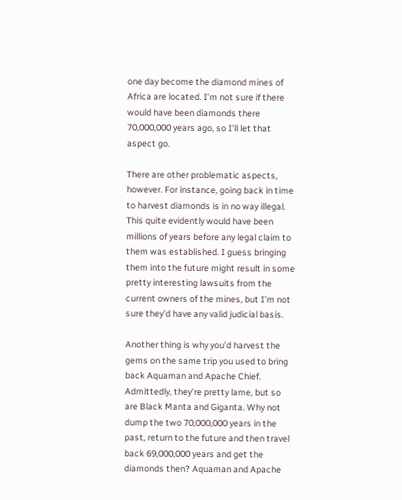one day become the diamond mines of Africa are located. I’m not sure if there would have been diamonds there 70,000,000 years ago, so I’ll let that aspect go.

There are other problematic aspects, however. For instance, going back in time to harvest diamonds is in no way illegal. This quite evidently would have been millions of years before any legal claim to them was established. I guess bringing them into the future might result in some pretty interesting lawsuits from the current owners of the mines, but I’m not sure they’d have any valid judicial basis.

Another thing is why you’d harvest the gems on the same trip you used to bring back Aquaman and Apache Chief. Admittedly, they’re pretty lame, but so are Black Manta and Giganta. Why not dump the two 70,000,000 years in the past, return to the future and then travel back 69,000,000 years and get the diamonds then? Aquaman and Apache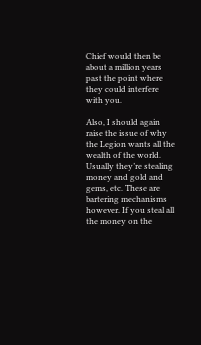Chief would then be about a million years past the point where they could interfere with you.

Also, I should again raise the issue of why the Legion wants all the wealth of the world. Usually they’re stealing money and gold and gems, etc. These are bartering mechanisms however. If you steal all the money on the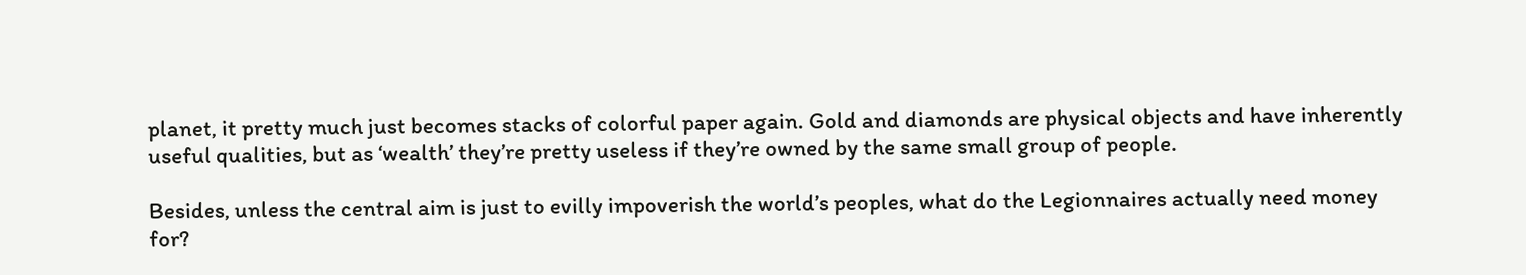planet, it pretty much just becomes stacks of colorful paper again. Gold and diamonds are physical objects and have inherently useful qualities, but as ‘wealth’ they’re pretty useless if they’re owned by the same small group of people.

Besides, unless the central aim is just to evilly impoverish the world’s peoples, what do the Legionnaires actually need money for?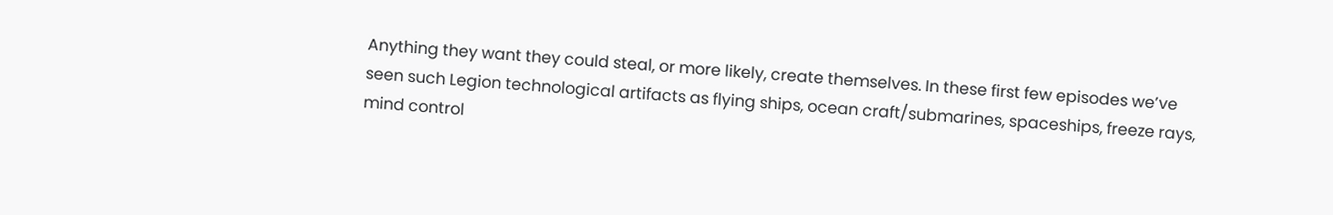Anything they want they could steal, or more likely, create themselves. In these first few episodes we’ve seen such Legion technological artifacts as flying ships, ocean craft/submarines, spaceships, freeze rays, mind control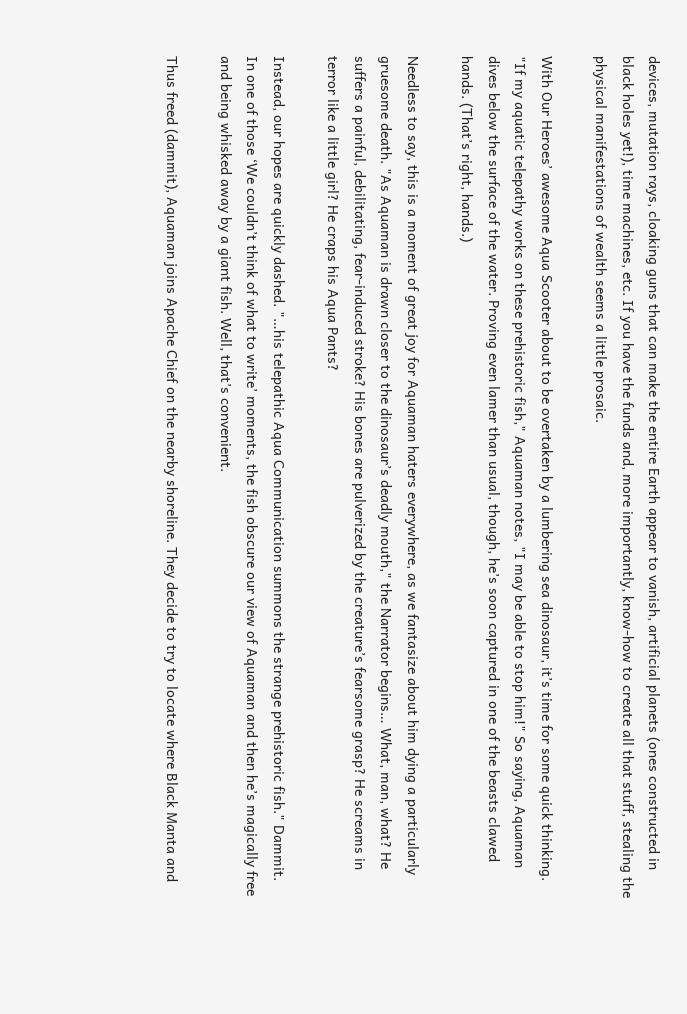devices, mutation rays, cloaking guns that can make the entire Earth appear to vanish, artificial planets (ones constructed in black holes yet!), time machines, etc. If you have the funds and, more importantly, know-how to create all that stuff, stealing the physical manifestations of wealth seems a little prosaic.

With Our Heroes’ awesome Aqua Scooter about to be overtaken by a lumbering sea dinosaur, it’s time for some quick thinking. "If my aquatic telepathy works on these prehistoric fish," Aquaman notes, "I may be able to stop him!" So saying, Aquaman dives below the surface of the water. Proving even lamer than usual, though, he’s soon captured in one of the beasts clawed hands. (That’s right, hands.)

Needless to say, this is a moment of great joy for Aquaman haters everywhere, as we fantasize about him dying a particularly gruesome death. "As Aquaman is drawn closer to the dinosaur’s deadly mouth," the Narrator begins… What, man, what? He suffers a painful, debilitating, fear-induced stroke? His bones are pulverized by the creature’s fearsome grasp? He screams in terror like a little girl? He craps his Aqua Pants?

Instead, our hopes are quickly dashed. "…his telepathic Aqua Communication summons the strange prehistoric fish." Dammit. In one of those ‘We couldn’t think of what to write’ moments, the fish obscure our view of Aquaman and then he’s magically free and being whisked away by a giant fish. Well, that’s convenient.

Thus freed (dammit), Aquaman joins Apache Chief on the nearby shoreline. They decide to try to locate where Black Manta and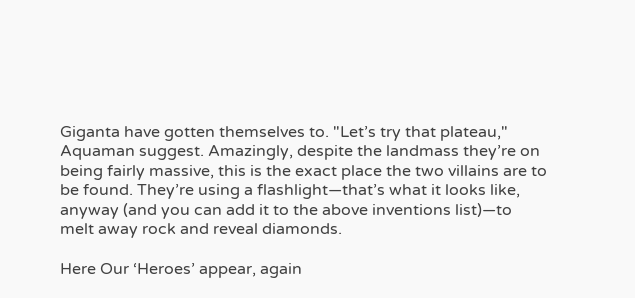Giganta have gotten themselves to. "Let’s try that plateau," Aquaman suggest. Amazingly, despite the landmass they’re on being fairly massive, this is the exact place the two villains are to be found. They’re using a flashlight—that’s what it looks like, anyway (and you can add it to the above inventions list)—to melt away rock and reveal diamonds.

Here Our ‘Heroes’ appear, again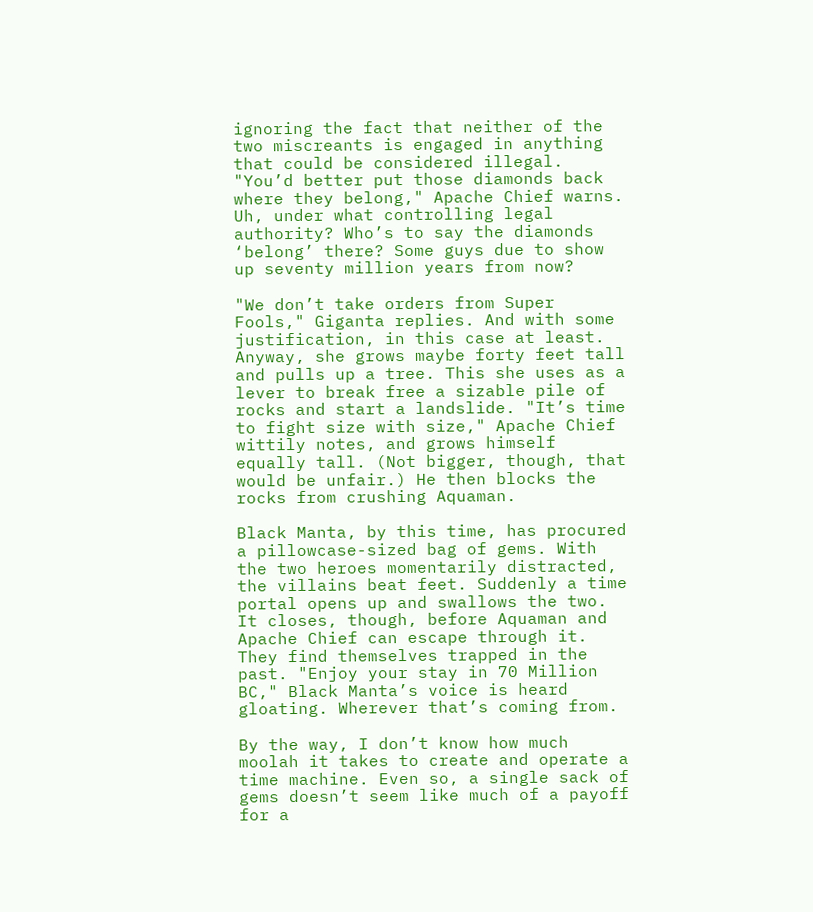ignoring the fact that neither of the two miscreants is engaged in anything that could be considered illegal. "You’d better put those diamonds back where they belong," Apache Chief warns. Uh, under what controlling legal authority? Who’s to say the diamonds ‘belong’ there? Some guys due to show up seventy million years from now?

"We don’t take orders from Super Fools," Giganta replies. And with some justification, in this case at least. Anyway, she grows maybe forty feet tall and pulls up a tree. This she uses as a lever to break free a sizable pile of rocks and start a landslide. "It’s time to fight size with size," Apache Chief wittily notes, and grows himself equally tall. (Not bigger, though, that would be unfair.) He then blocks the rocks from crushing Aquaman.

Black Manta, by this time, has procured a pillowcase-sized bag of gems. With the two heroes momentarily distracted, the villains beat feet. Suddenly a time portal opens up and swallows the two. It closes, though, before Aquaman and Apache Chief can escape through it. They find themselves trapped in the past. "Enjoy your stay in 70 Million BC," Black Manta’s voice is heard gloating. Wherever that’s coming from.

By the way, I don’t know how much moolah it takes to create and operate a time machine. Even so, a single sack of gems doesn’t seem like much of a payoff for a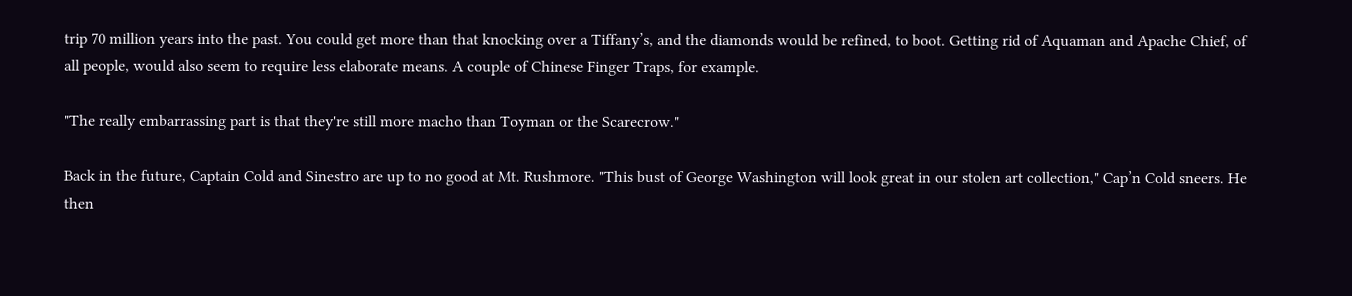trip 70 million years into the past. You could get more than that knocking over a Tiffany’s, and the diamonds would be refined, to boot. Getting rid of Aquaman and Apache Chief, of all people, would also seem to require less elaborate means. A couple of Chinese Finger Traps, for example.

"The really embarrassing part is that they're still more macho than Toyman or the Scarecrow."

Back in the future, Captain Cold and Sinestro are up to no good at Mt. Rushmore. "This bust of George Washington will look great in our stolen art collection," Cap’n Cold sneers. He then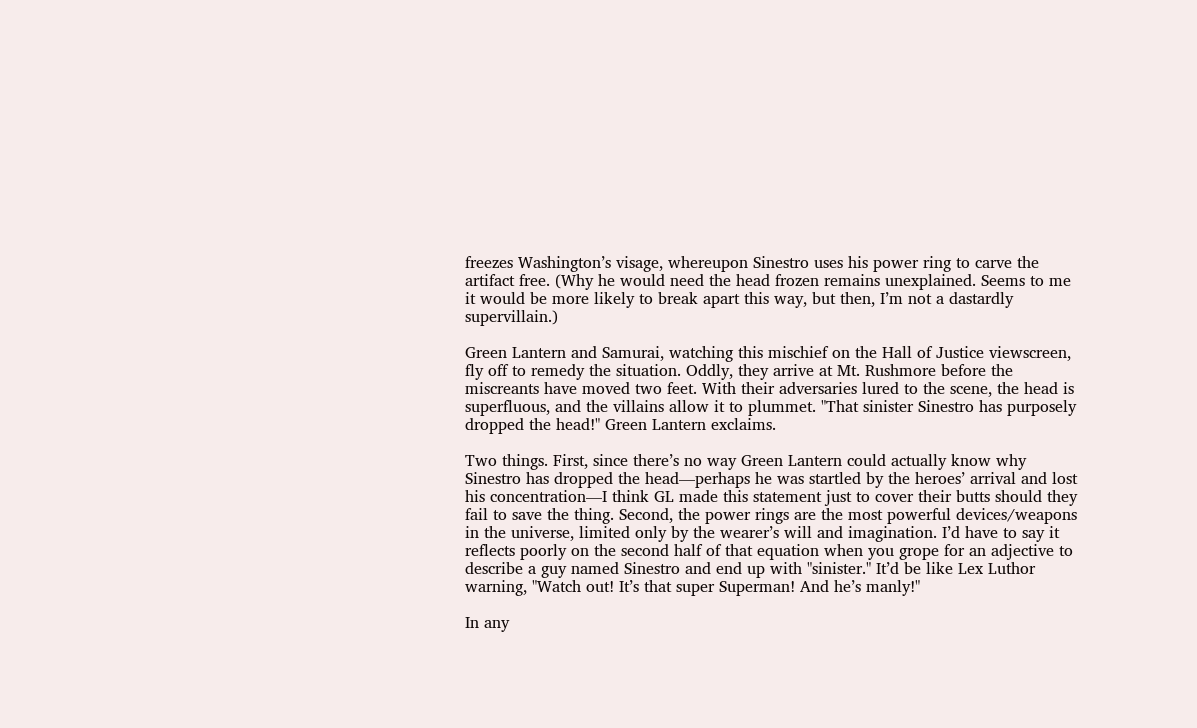freezes Washington’s visage, whereupon Sinestro uses his power ring to carve the artifact free. (Why he would need the head frozen remains unexplained. Seems to me it would be more likely to break apart this way, but then, I’m not a dastardly supervillain.)

Green Lantern and Samurai, watching this mischief on the Hall of Justice viewscreen, fly off to remedy the situation. Oddly, they arrive at Mt. Rushmore before the miscreants have moved two feet. With their adversaries lured to the scene, the head is superfluous, and the villains allow it to plummet. "That sinister Sinestro has purposely dropped the head!" Green Lantern exclaims.

Two things. First, since there’s no way Green Lantern could actually know why Sinestro has dropped the head—perhaps he was startled by the heroes’ arrival and lost his concentration—I think GL made this statement just to cover their butts should they fail to save the thing. Second, the power rings are the most powerful devices/weapons in the universe, limited only by the wearer’s will and imagination. I’d have to say it reflects poorly on the second half of that equation when you grope for an adjective to describe a guy named Sinestro and end up with "sinister." It’d be like Lex Luthor warning, "Watch out! It’s that super Superman! And he’s manly!"

In any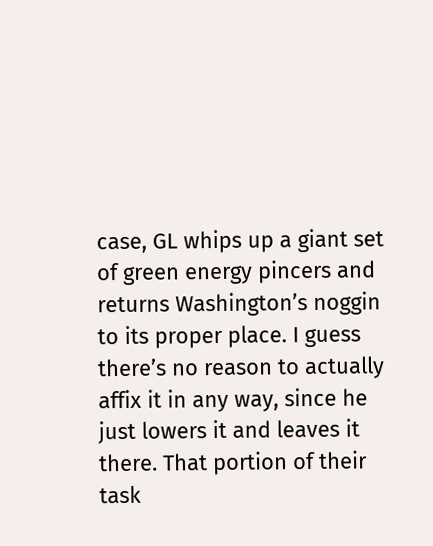case, GL whips up a giant set of green energy pincers and returns Washington’s noggin to its proper place. I guess there’s no reason to actually affix it in any way, since he just lowers it and leaves it there. That portion of their task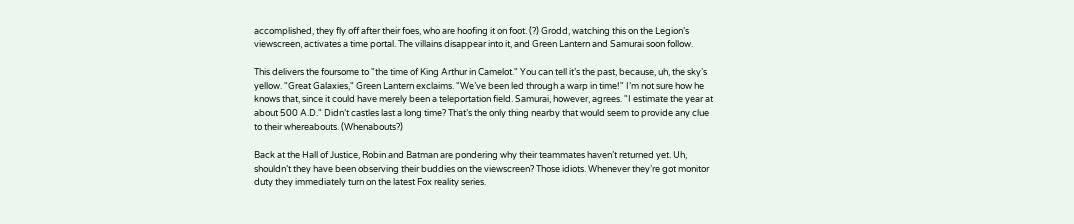accomplished, they fly off after their foes, who are hoofing it on foot. (?) Grodd, watching this on the Legion’s viewscreen, activates a time portal. The villains disappear into it, and Green Lantern and Samurai soon follow.

This delivers the foursome to "the time of King Arthur in Camelot." You can tell it’s the past, because, uh, the sky’s yellow. "Great Galaxies," Green Lantern exclaims. "We’ve been led through a warp in time!" I’m not sure how he knows that, since it could have merely been a teleportation field. Samurai, however, agrees. "I estimate the year at about 500 A.D." Didn’t castles last a long time? That’s the only thing nearby that would seem to provide any clue to their whereabouts. (Whenabouts?)

Back at the Hall of Justice, Robin and Batman are pondering why their teammates haven’t returned yet. Uh, shouldn’t they have been observing their buddies on the viewscreen? Those idiots. Whenever they’re got monitor duty they immediately turn on the latest Fox reality series.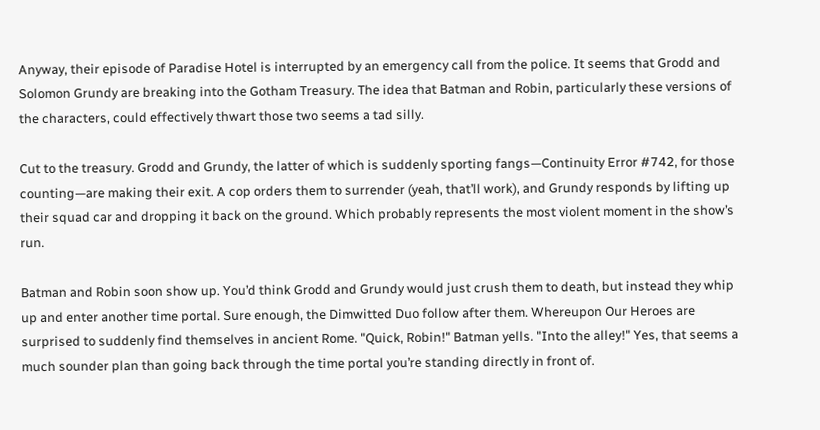Anyway, their episode of Paradise Hotel is interrupted by an emergency call from the police. It seems that Grodd and Solomon Grundy are breaking into the Gotham Treasury. The idea that Batman and Robin, particularly these versions of the characters, could effectively thwart those two seems a tad silly.

Cut to the treasury. Grodd and Grundy, the latter of which is suddenly sporting fangs—Continuity Error #742, for those counting—are making their exit. A cop orders them to surrender (yeah, that’ll work), and Grundy responds by lifting up their squad car and dropping it back on the ground. Which probably represents the most violent moment in the show’s run.

Batman and Robin soon show up. You’d think Grodd and Grundy would just crush them to death, but instead they whip up and enter another time portal. Sure enough, the Dimwitted Duo follow after them. Whereupon Our Heroes are surprised to suddenly find themselves in ancient Rome. "Quick, Robin!" Batman yells. "Into the alley!" Yes, that seems a much sounder plan than going back through the time portal you’re standing directly in front of.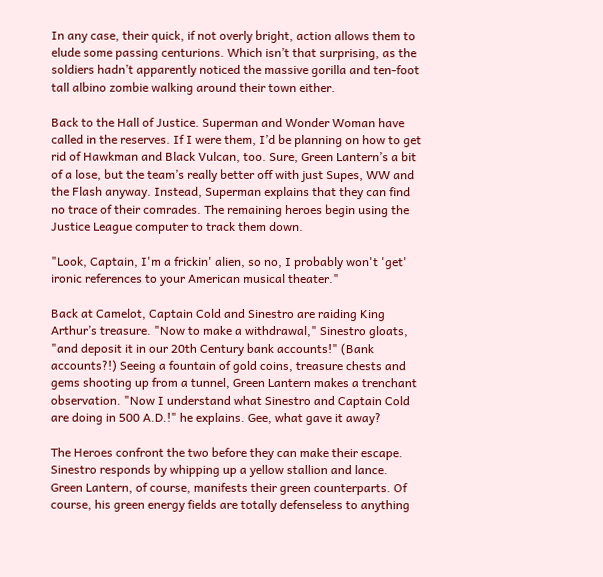In any case, their quick, if not overly bright, action allows them to elude some passing centurions. Which isn’t that surprising, as the soldiers hadn’t apparently noticed the massive gorilla and ten-foot tall albino zombie walking around their town either.

Back to the Hall of Justice. Superman and Wonder Woman have called in the reserves. If I were them, I’d be planning on how to get rid of Hawkman and Black Vulcan, too. Sure, Green Lantern’s a bit of a lose, but the team’s really better off with just Supes, WW and the Flash anyway. Instead, Superman explains that they can find no trace of their comrades. The remaining heroes begin using the Justice League computer to track them down.

"Look, Captain, I'm a frickin' alien, so no, I probably won't 'get' ironic references to your American musical theater."

Back at Camelot, Captain Cold and Sinestro are raiding King Arthur’s treasure. "Now to make a withdrawal," Sinestro gloats, "and deposit it in our 20th Century bank accounts!" (Bank accounts?!) Seeing a fountain of gold coins, treasure chests and gems shooting up from a tunnel, Green Lantern makes a trenchant observation. "Now I understand what Sinestro and Captain Cold are doing in 500 A.D.!" he explains. Gee, what gave it away?

The Heroes confront the two before they can make their escape. Sinestro responds by whipping up a yellow stallion and lance. Green Lantern, of course, manifests their green counterparts. Of course, his green energy fields are totally defenseless to anything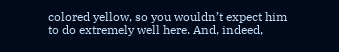colored yellow, so you wouldn’t expect him to do extremely well here. And, indeed,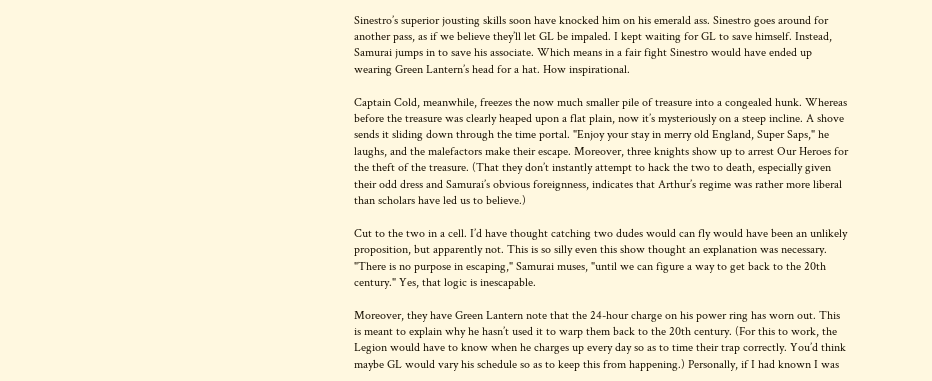Sinestro’s superior jousting skills soon have knocked him on his emerald ass. Sinestro goes around for another pass, as if we believe they’ll let GL be impaled. I kept waiting for GL to save himself. Instead, Samurai jumps in to save his associate. Which means in a fair fight Sinestro would have ended up wearing Green Lantern’s head for a hat. How inspirational.

Captain Cold, meanwhile, freezes the now much smaller pile of treasure into a congealed hunk. Whereas before the treasure was clearly heaped upon a flat plain, now it’s mysteriously on a steep incline. A shove sends it sliding down through the time portal. "Enjoy your stay in merry old England, Super Saps," he laughs, and the malefactors make their escape. Moreover, three knights show up to arrest Our Heroes for the theft of the treasure. (That they don’t instantly attempt to hack the two to death, especially given their odd dress and Samurai’s obvious foreignness, indicates that Arthur’s regime was rather more liberal than scholars have led us to believe.)

Cut to the two in a cell. I’d have thought catching two dudes would can fly would have been an unlikely proposition, but apparently not. This is so silly even this show thought an explanation was necessary. "There is no purpose in escaping," Samurai muses, "until we can figure a way to get back to the 20th century." Yes, that logic is inescapable.

Moreover, they have Green Lantern note that the 24-hour charge on his power ring has worn out. This is meant to explain why he hasn’t used it to warp them back to the 20th century. (For this to work, the Legion would have to know when he charges up every day so as to time their trap correctly. You’d think maybe GL would vary his schedule so as to keep this from happening.) Personally, if I had known I was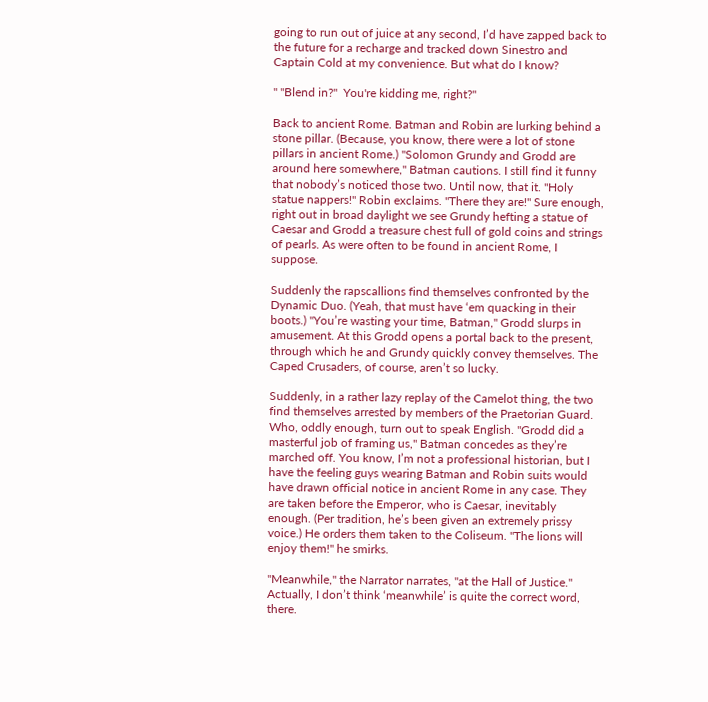going to run out of juice at any second, I’d have zapped back to the future for a recharge and tracked down Sinestro and Captain Cold at my convenience. But what do I know?

" "Blend in?"  You're kidding me, right?"

Back to ancient Rome. Batman and Robin are lurking behind a stone pillar. (Because, you know, there were a lot of stone pillars in ancient Rome.) "Solomon Grundy and Grodd are around here somewhere," Batman cautions. I still find it funny that nobody’s noticed those two. Until now, that it. "Holy statue nappers!" Robin exclaims. "There they are!" Sure enough, right out in broad daylight we see Grundy hefting a statue of Caesar and Grodd a treasure chest full of gold coins and strings of pearls. As were often to be found in ancient Rome, I suppose.

Suddenly the rapscallions find themselves confronted by the Dynamic Duo. (Yeah, that must have ‘em quacking in their boots.) "You’re wasting your time, Batman," Grodd slurps in amusement. At this Grodd opens a portal back to the present, through which he and Grundy quickly convey themselves. The Caped Crusaders, of course, aren’t so lucky.

Suddenly, in a rather lazy replay of the Camelot thing, the two find themselves arrested by members of the Praetorian Guard. Who, oddly enough, turn out to speak English. "Grodd did a masterful job of framing us," Batman concedes as they’re marched off. You know, I’m not a professional historian, but I have the feeling guys wearing Batman and Robin suits would have drawn official notice in ancient Rome in any case. They are taken before the Emperor, who is Caesar, inevitably enough. (Per tradition, he’s been given an extremely prissy voice.) He orders them taken to the Coliseum. "The lions will enjoy them!" he smirks.

"Meanwhile," the Narrator narrates, "at the Hall of Justice." Actually, I don’t think ‘meanwhile’ is quite the correct word, there.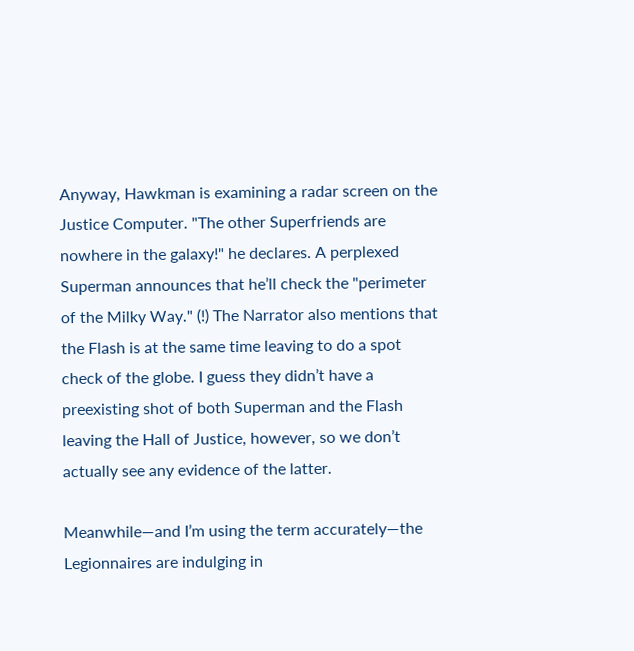Anyway, Hawkman is examining a radar screen on the Justice Computer. "The other Superfriends are nowhere in the galaxy!" he declares. A perplexed Superman announces that he’ll check the "perimeter of the Milky Way." (!) The Narrator also mentions that the Flash is at the same time leaving to do a spot check of the globe. I guess they didn’t have a preexisting shot of both Superman and the Flash leaving the Hall of Justice, however, so we don’t actually see any evidence of the latter.

Meanwhile—and I’m using the term accurately—the Legionnaires are indulging in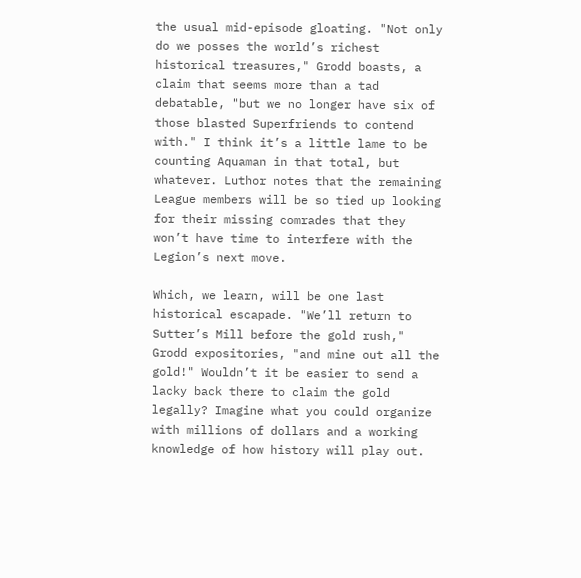the usual mid-episode gloating. "Not only do we posses the world’s richest historical treasures," Grodd boasts, a claim that seems more than a tad debatable, "but we no longer have six of those blasted Superfriends to contend with." I think it’s a little lame to be counting Aquaman in that total, but whatever. Luthor notes that the remaining League members will be so tied up looking for their missing comrades that they won’t have time to interfere with the Legion’s next move.

Which, we learn, will be one last historical escapade. "We’ll return to Sutter’s Mill before the gold rush," Grodd expositories, "and mine out all the gold!" Wouldn’t it be easier to send a lacky back there to claim the gold legally? Imagine what you could organize with millions of dollars and a working knowledge of how history will play out.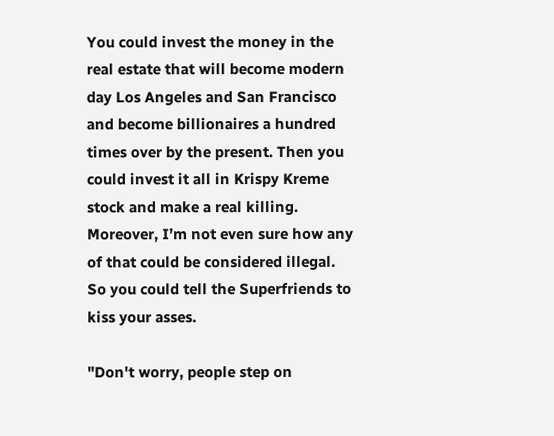You could invest the money in the real estate that will become modern day Los Angeles and San Francisco and become billionaires a hundred times over by the present. Then you could invest it all in Krispy Kreme stock and make a real killing. Moreover, I’m not even sure how any of that could be considered illegal. So you could tell the Superfriends to kiss your asses.

"Don't worry, people step on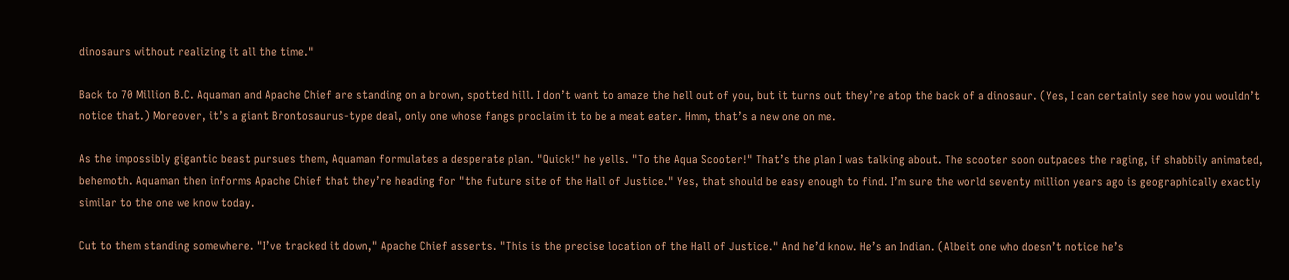dinosaurs without realizing it all the time."

Back to 70 Million B.C. Aquaman and Apache Chief are standing on a brown, spotted hill. I don’t want to amaze the hell out of you, but it turns out they’re atop the back of a dinosaur. (Yes, I can certainly see how you wouldn’t notice that.) Moreover, it’s a giant Brontosaurus-type deal, only one whose fangs proclaim it to be a meat eater. Hmm, that’s a new one on me.

As the impossibly gigantic beast pursues them, Aquaman formulates a desperate plan. "Quick!" he yells. "To the Aqua Scooter!" That’s the plan I was talking about. The scooter soon outpaces the raging, if shabbily animated, behemoth. Aquaman then informs Apache Chief that they’re heading for "the future site of the Hall of Justice." Yes, that should be easy enough to find. I’m sure the world seventy million years ago is geographically exactly similar to the one we know today.

Cut to them standing somewhere. "I’ve tracked it down," Apache Chief asserts. "This is the precise location of the Hall of Justice." And he’d know. He’s an Indian. (Albeit one who doesn’t notice he’s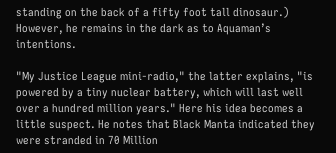standing on the back of a fifty foot tall dinosaur.) However, he remains in the dark as to Aquaman’s intentions.

"My Justice League mini-radio," the latter explains, "is powered by a tiny nuclear battery, which will last well over a hundred million years." Here his idea becomes a little suspect. He notes that Black Manta indicated they were stranded in 70 Million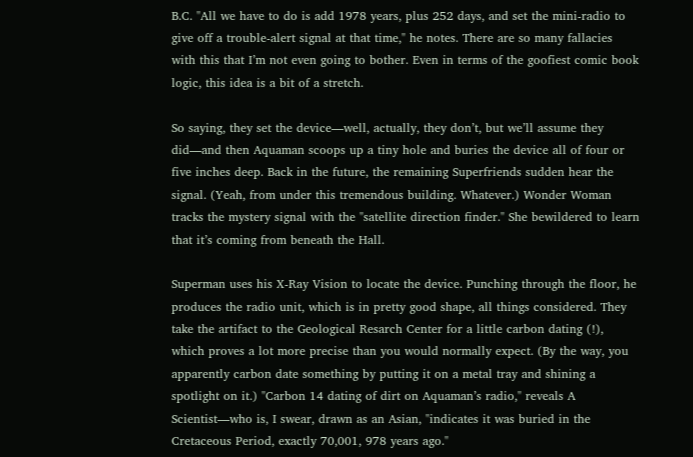B.C. "All we have to do is add 1978 years, plus 252 days, and set the mini-radio to give off a trouble-alert signal at that time," he notes. There are so many fallacies with this that I’m not even going to bother. Even in terms of the goofiest comic book logic, this idea is a bit of a stretch.

So saying, they set the device—well, actually, they don’t, but we’ll assume they did—and then Aquaman scoops up a tiny hole and buries the device all of four or five inches deep. Back in the future, the remaining Superfriends sudden hear the signal. (Yeah, from under this tremendous building. Whatever.) Wonder Woman tracks the mystery signal with the "satellite direction finder." She bewildered to learn that it’s coming from beneath the Hall.

Superman uses his X-Ray Vision to locate the device. Punching through the floor, he produces the radio unit, which is in pretty good shape, all things considered. They take the artifact to the Geological Resarch Center for a little carbon dating (!), which proves a lot more precise than you would normally expect. (By the way, you apparently carbon date something by putting it on a metal tray and shining a spotlight on it.) "Carbon 14 dating of dirt on Aquaman’s radio," reveals A Scientist—who is, I swear, drawn as an Asian, "indicates it was buried in the Cretaceous Period, exactly 70,001, 978 years ago."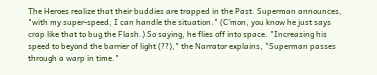The Heroes realize that their buddies are trapped in the Past. Superman announces, "with my super-speed, I can handle the situation." (C’mon, you know he just says crap like that to bug the Flash.) So saying, he flies off into space. "Increasing his speed to beyond the barrier of light (??)," the Narrator explains, "Superman passes through a warp in time."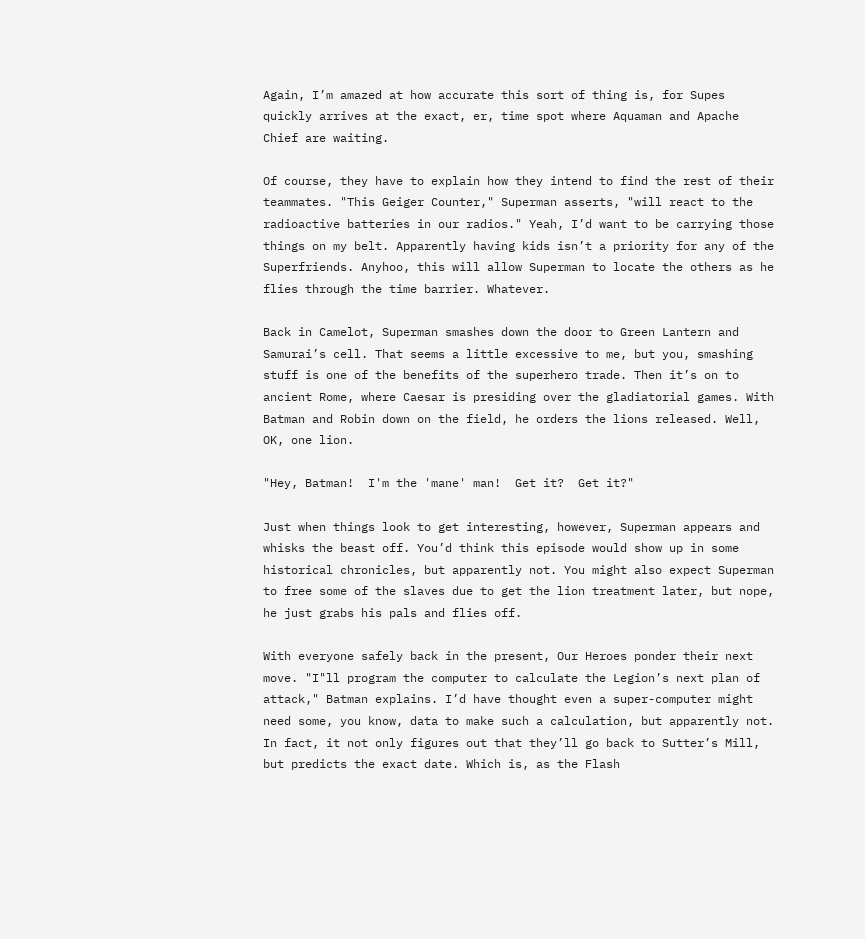Again, I’m amazed at how accurate this sort of thing is, for Supes quickly arrives at the exact, er, time spot where Aquaman and Apache Chief are waiting.

Of course, they have to explain how they intend to find the rest of their teammates. "This Geiger Counter," Superman asserts, "will react to the radioactive batteries in our radios." Yeah, I’d want to be carrying those things on my belt. Apparently having kids isn’t a priority for any of the Superfriends. Anyhoo, this will allow Superman to locate the others as he flies through the time barrier. Whatever.

Back in Camelot, Superman smashes down the door to Green Lantern and Samurai’s cell. That seems a little excessive to me, but you, smashing stuff is one of the benefits of the superhero trade. Then it’s on to ancient Rome, where Caesar is presiding over the gladiatorial games. With Batman and Robin down on the field, he orders the lions released. Well, OK, one lion.

"Hey, Batman!  I'm the 'mane' man!  Get it?  Get it?"

Just when things look to get interesting, however, Superman appears and whisks the beast off. You’d think this episode would show up in some historical chronicles, but apparently not. You might also expect Superman to free some of the slaves due to get the lion treatment later, but nope, he just grabs his pals and flies off.

With everyone safely back in the present, Our Heroes ponder their next move. "I"ll program the computer to calculate the Legion’s next plan of attack," Batman explains. I’d have thought even a super-computer might need some, you know, data to make such a calculation, but apparently not. In fact, it not only figures out that they’ll go back to Sutter’s Mill, but predicts the exact date. Which is, as the Flash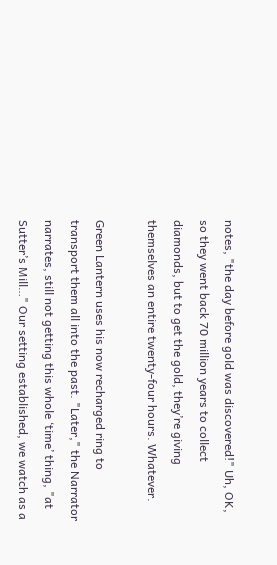notes, "the day before gold was discovered!" Uh, OK, so they went back 70 million years to collect diamonds, but to get the gold, they’re giving themselves an entire twenty-four hours. Whatever.

Green Lantern uses his now recharged ring to transport them all into the past. "Later," the Narrator narrates, still not getting this whole ‘time’ thing, "at Sutter’s Mill…" Our setting established, we watch as a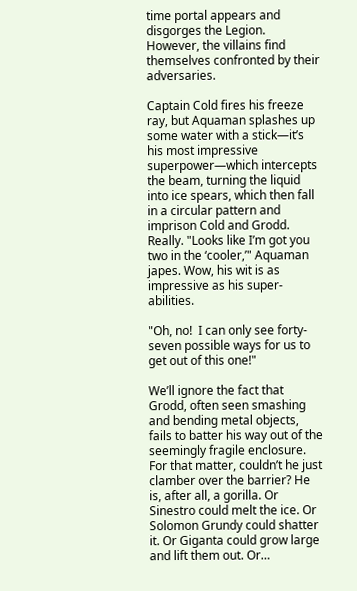time portal appears and disgorges the Legion. However, the villains find themselves confronted by their adversaries.

Captain Cold fires his freeze ray, but Aquaman splashes up some water with a stick—it’s his most impressive superpower—which intercepts the beam, turning the liquid into ice spears, which then fall in a circular pattern and imprison Cold and Grodd. Really. "Looks like I’m got you two in the ‘cooler,’" Aquaman japes. Wow, his wit is as impressive as his super-abilities.

"Oh, no!  I can only see forty-seven possible ways for us to get out of this one!"

We’ll ignore the fact that Grodd, often seen smashing and bending metal objects, fails to batter his way out of the seemingly fragile enclosure. For that matter, couldn’t he just clamber over the barrier? He is, after all, a gorilla. Or Sinestro could melt the ice. Or Solomon Grundy could shatter it. Or Giganta could grow large and lift them out. Or…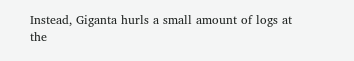Instead, Giganta hurls a small amount of logs at the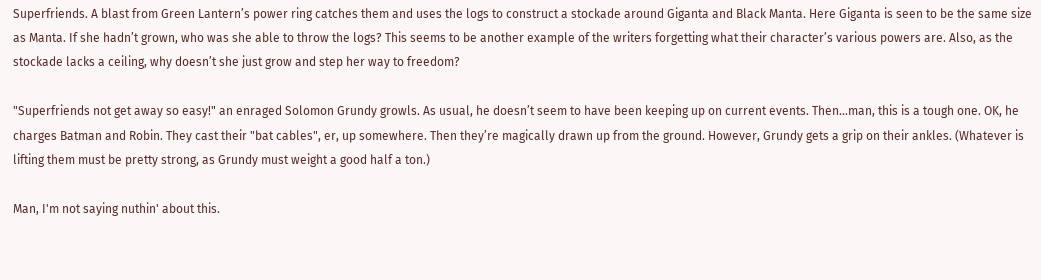Superfriends. A blast from Green Lantern’s power ring catches them and uses the logs to construct a stockade around Giganta and Black Manta. Here Giganta is seen to be the same size as Manta. If she hadn’t grown, who was she able to throw the logs? This seems to be another example of the writers forgetting what their character’s various powers are. Also, as the stockade lacks a ceiling, why doesn’t she just grow and step her way to freedom?

"Superfriends not get away so easy!" an enraged Solomon Grundy growls. As usual, he doesn’t seem to have been keeping up on current events. Then…man, this is a tough one. OK, he charges Batman and Robin. They cast their "bat cables", er, up somewhere. Then they’re magically drawn up from the ground. However, Grundy gets a grip on their ankles. (Whatever is lifting them must be pretty strong, as Grundy must weight a good half a ton.)

Man, I'm not saying nuthin' about this.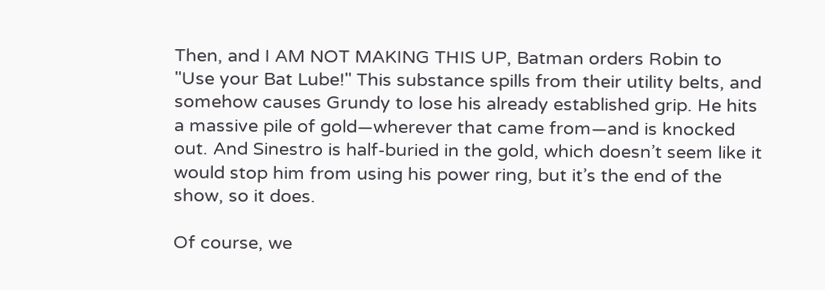Then, and I AM NOT MAKING THIS UP, Batman orders Robin to "Use your Bat Lube!" This substance spills from their utility belts, and somehow causes Grundy to lose his already established grip. He hits a massive pile of gold—wherever that came from—and is knocked out. And Sinestro is half-buried in the gold, which doesn’t seem like it would stop him from using his power ring, but it’s the end of the show, so it does.

Of course, we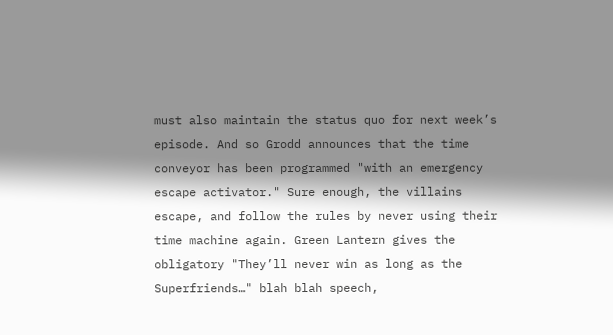must also maintain the status quo for next week’s episode. And so Grodd announces that the time conveyor has been programmed "with an emergency escape activator." Sure enough, the villains escape, and follow the rules by never using their time machine again. Green Lantern gives the obligatory "They’ll never win as long as the Superfriends…" blah blah speech,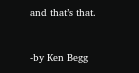and that’s that.


-by Ken Begg